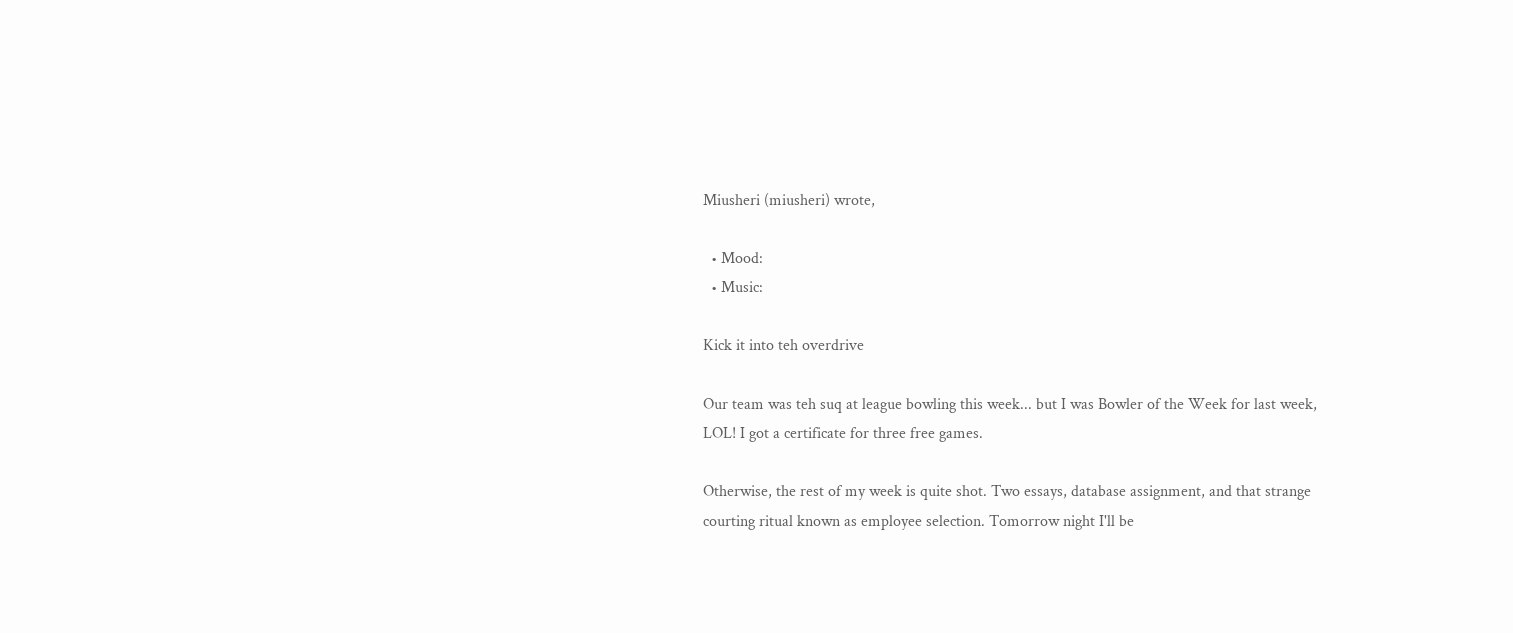Miusheri (miusheri) wrote,

  • Mood:
  • Music:

Kick it into teh overdrive

Our team was teh suq at league bowling this week... but I was Bowler of the Week for last week, LOL! I got a certificate for three free games.

Otherwise, the rest of my week is quite shot. Two essays, database assignment, and that strange courting ritual known as employee selection. Tomorrow night I'll be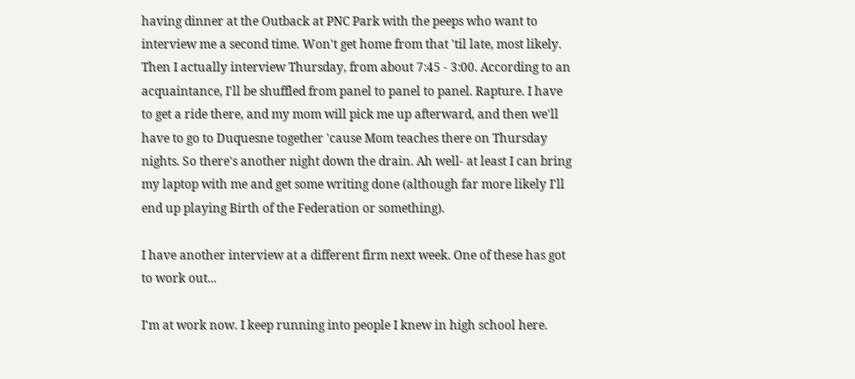having dinner at the Outback at PNC Park with the peeps who want to interview me a second time. Won't get home from that 'til late, most likely. Then I actually interview Thursday, from about 7:45 - 3:00. According to an acquaintance, I'll be shuffled from panel to panel to panel. Rapture. I have to get a ride there, and my mom will pick me up afterward, and then we'll have to go to Duquesne together 'cause Mom teaches there on Thursday nights. So there's another night down the drain. Ah well- at least I can bring my laptop with me and get some writing done (although far more likely I'll end up playing Birth of the Federation or something).

I have another interview at a different firm next week. One of these has got to work out...

I'm at work now. I keep running into people I knew in high school here.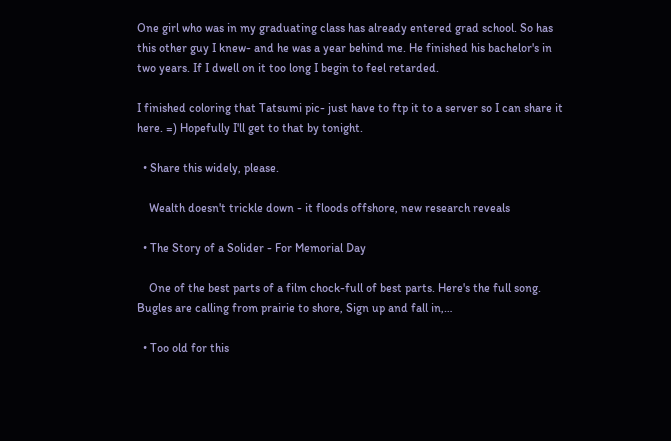One girl who was in my graduating class has already entered grad school. So has this other guy I knew- and he was a year behind me. He finished his bachelor's in two years. If I dwell on it too long I begin to feel retarded.

I finished coloring that Tatsumi pic- just have to ftp it to a server so I can share it here. =) Hopefully I'll get to that by tonight.

  • Share this widely, please.

    Wealth doesn't trickle down - it floods offshore, new research reveals

  • The Story of a Solider - For Memorial Day

    One of the best parts of a film chock-full of best parts. Here's the full song. Bugles are calling from prairie to shore, Sign up and fall in,…

  • Too old for this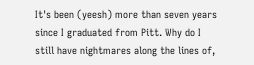It's been (yeesh) more than seven years since I graduated from Pitt. Why do I still have nightmares along the lines of,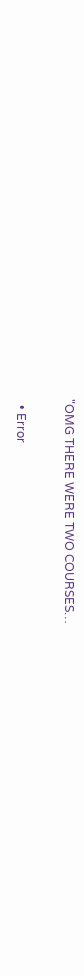"OMG THERE WERE TWO COURSES…

  • Error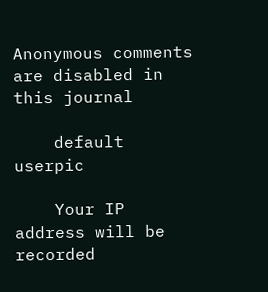Anonymous comments are disabled in this journal

    default userpic

    Your IP address will be recorded